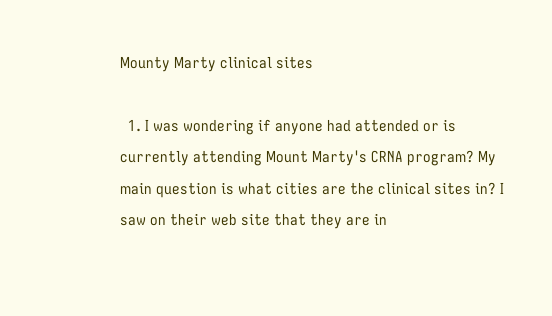Mounty Marty clinical sites

  1. I was wondering if anyone had attended or is currently attending Mount Marty's CRNA program? My main question is what cities are the clinical sites in? I saw on their web site that they are in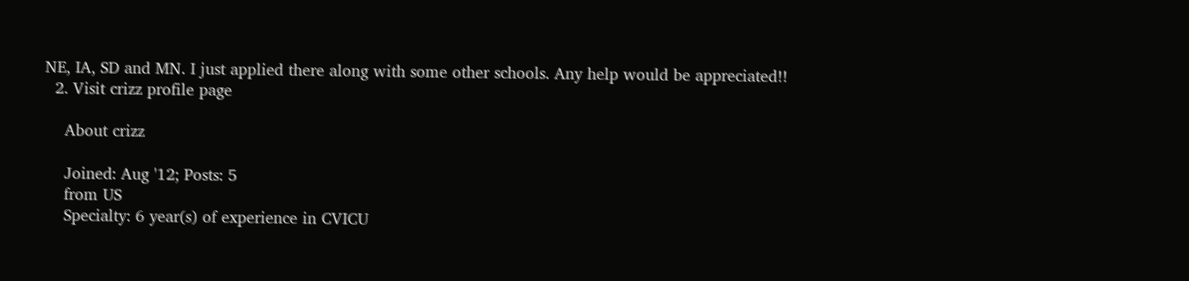NE, IA, SD and MN. I just applied there along with some other schools. Any help would be appreciated!!
  2. Visit crizz profile page

    About crizz

    Joined: Aug '12; Posts: 5
    from US
    Specialty: 6 year(s) of experience in CVICU